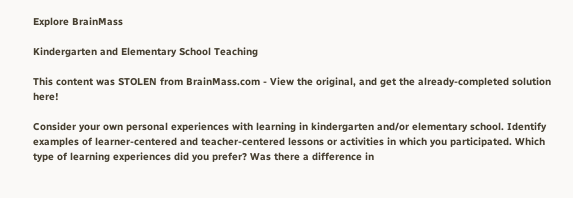Explore BrainMass

Kindergarten and Elementary School Teaching

This content was STOLEN from BrainMass.com - View the original, and get the already-completed solution here!

Consider your own personal experiences with learning in kindergarten and/or elementary school. Identify examples of learner-centered and teacher-centered lessons or activities in which you participated. Which type of learning experiences did you prefer? Was there a difference in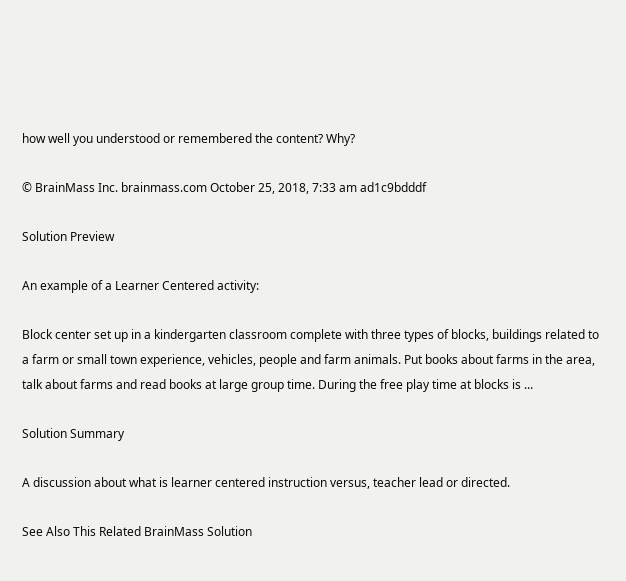how well you understood or remembered the content? Why?

© BrainMass Inc. brainmass.com October 25, 2018, 7:33 am ad1c9bdddf

Solution Preview

An example of a Learner Centered activity:

Block center set up in a kindergarten classroom complete with three types of blocks, buildings related to a farm or small town experience, vehicles, people and farm animals. Put books about farms in the area, talk about farms and read books at large group time. During the free play time at blocks is ...

Solution Summary

A discussion about what is learner centered instruction versus, teacher lead or directed.

See Also This Related BrainMass Solution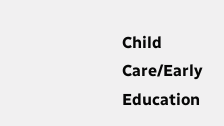Child Care/Early Education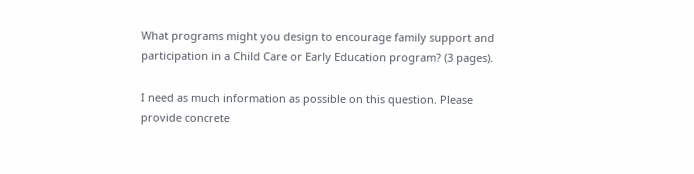What programs might you design to encourage family support and participation in a Child Care or Early Education program? (3 pages).

I need as much information as possible on this question. Please provide concrete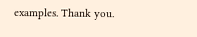examples. Thank you.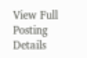View Full Posting Details